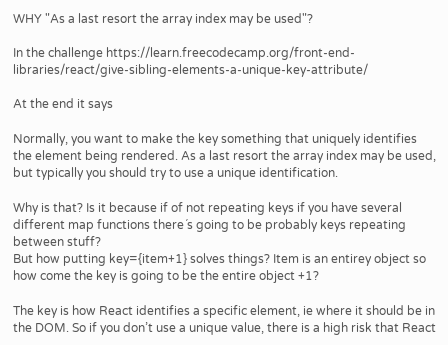WHY "As a last resort the array index may be used"?

In the challenge https://learn.freecodecamp.org/front-end-libraries/react/give-sibling-elements-a-unique-key-attribute/

At the end it says

Normally, you want to make the key something that uniquely identifies the element being rendered. As a last resort the array index may be used, but typically you should try to use a unique identification.

Why is that? Is it because if of not repeating keys if you have several different map functions there´s going to be probably keys repeating between stuff?
But how putting key={item+1} solves things? Item is an entirey object so how come the key is going to be the entire object +1?

The key is how React identifies a specific element, ie where it should be in the DOM. So if you don’t use a unique value, there is a high risk that React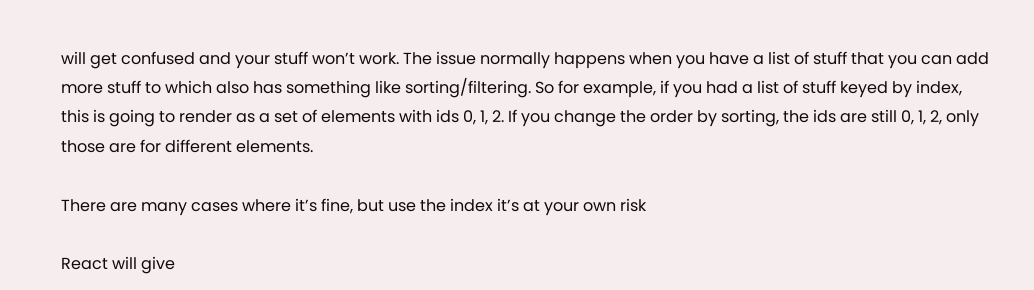will get confused and your stuff won’t work. The issue normally happens when you have a list of stuff that you can add more stuff to which also has something like sorting/filtering. So for example, if you had a list of stuff keyed by index, this is going to render as a set of elements with ids 0, 1, 2. If you change the order by sorting, the ids are still 0, 1, 2, only those are for different elements.

There are many cases where it’s fine, but use the index it’s at your own risk

React will give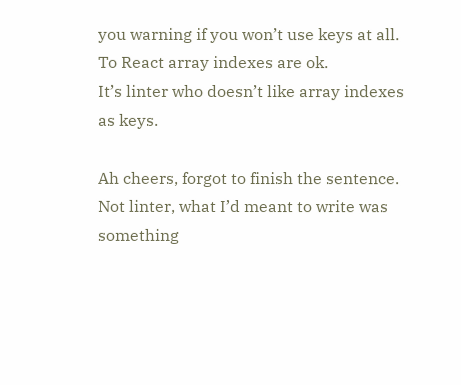you warning if you won’t use keys at all. To React array indexes are ok.
It’s linter who doesn’t like array indexes as keys.

Ah cheers, forgot to finish the sentence. Not linter, what I’d meant to write was something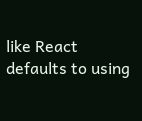like React defaults to using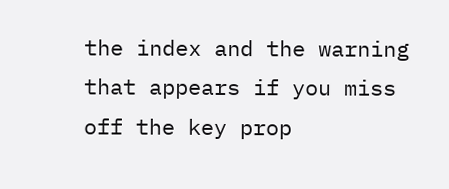the index and the warning that appears if you miss off the key prop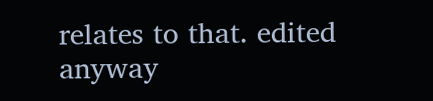relates to that. edited anyway